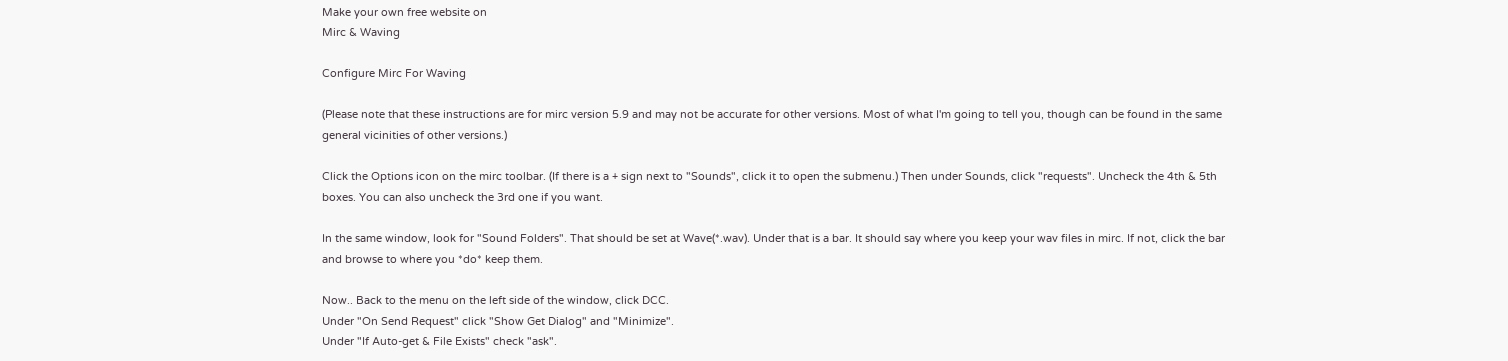Make your own free website on
Mirc & Waving

Configure Mirc For Waving

(Please note that these instructions are for mirc version 5.9 and may not be accurate for other versions. Most of what I'm going to tell you, though can be found in the same general vicinities of other versions.)

Click the Options icon on the mirc toolbar. (If there is a + sign next to "Sounds", click it to open the submenu.) Then under Sounds, click "requests". Uncheck the 4th & 5th boxes. You can also uncheck the 3rd one if you want.

In the same window, look for "Sound Folders". That should be set at Wave(*.wav). Under that is a bar. It should say where you keep your wav files in mirc. If not, click the bar and browse to where you *do* keep them.

Now.. Back to the menu on the left side of the window, click DCC.
Under "On Send Request" click "Show Get Dialog" and "Minimize".
Under "If Auto-get & File Exists" check "ask".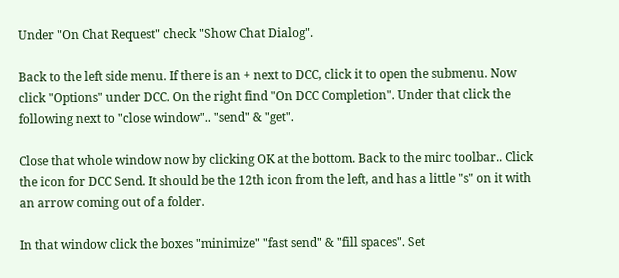Under "On Chat Request" check "Show Chat Dialog".

Back to the left side menu. If there is an + next to DCC, click it to open the submenu. Now click "Options" under DCC. On the right find "On DCC Completion". Under that click the following next to "close window".. "send" & "get".

Close that whole window now by clicking OK at the bottom. Back to the mirc toolbar.. Click the icon for DCC Send. It should be the 12th icon from the left, and has a little "s" on it with an arrow coming out of a folder.

In that window click the boxes "minimize" "fast send" & "fill spaces". Set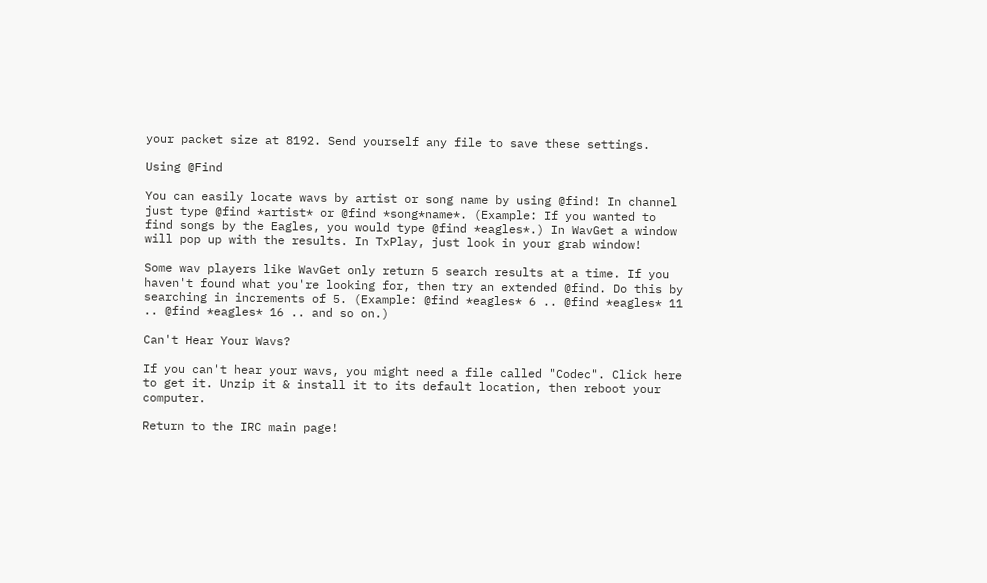your packet size at 8192. Send yourself any file to save these settings.

Using @Find

You can easily locate wavs by artist or song name by using @find! In channel just type @find *artist* or @find *song*name*. (Example: If you wanted to find songs by the Eagles, you would type @find *eagles*.) In WavGet a window will pop up with the results. In TxPlay, just look in your grab window!

Some wav players like WavGet only return 5 search results at a time. If you haven't found what you're looking for, then try an extended @find. Do this by searching in increments of 5. (Example: @find *eagles* 6 .. @find *eagles* 11 .. @find *eagles* 16 .. and so on.)

Can't Hear Your Wavs?

If you can't hear your wavs, you might need a file called "Codec". Click here to get it. Unzip it & install it to its default location, then reboot your computer.

Return to the IRC main page!